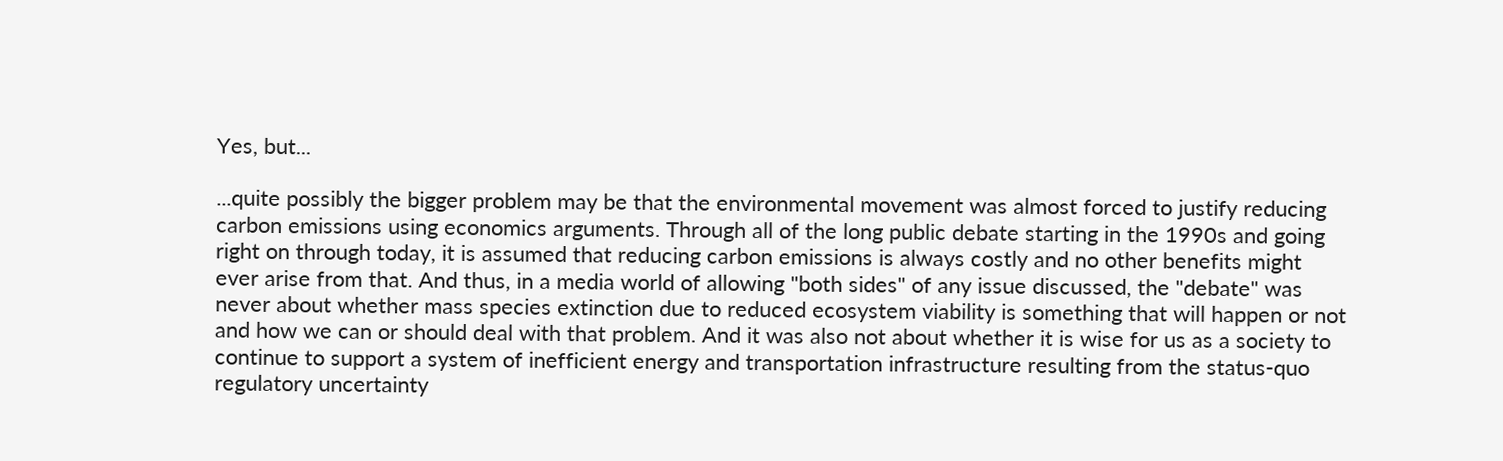Yes, but...

...quite possibly the bigger problem may be that the environmental movement was almost forced to justify reducing carbon emissions using economics arguments. Through all of the long public debate starting in the 1990s and going right on through today, it is assumed that reducing carbon emissions is always costly and no other benefits might ever arise from that. And thus, in a media world of allowing "both sides" of any issue discussed, the "debate" was never about whether mass species extinction due to reduced ecosystem viability is something that will happen or not and how we can or should deal with that problem. And it was also not about whether it is wise for us as a society to continue to support a system of inefficient energy and transportation infrastructure resulting from the status-quo regulatory uncertainty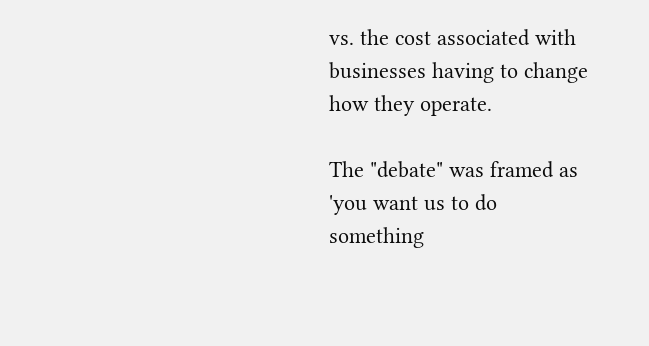vs. the cost associated with businesses having to change how they operate.

The "debate" was framed as 'you want us to do something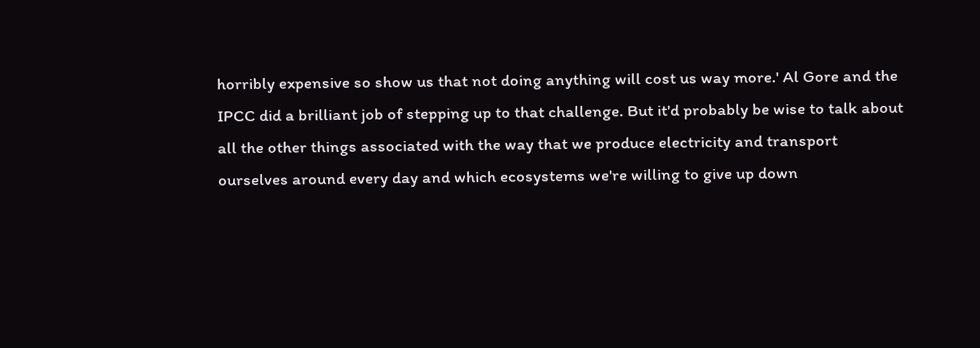horribly expensive so show us that not doing anything will cost us way more.' Al Gore and the IPCC did a brilliant job of stepping up to that challenge. But it'd probably be wise to talk about all the other things associated with the way that we produce electricity and transport ourselves around every day and which ecosystems we're willing to give up down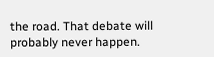the road. That debate will probably never happen.